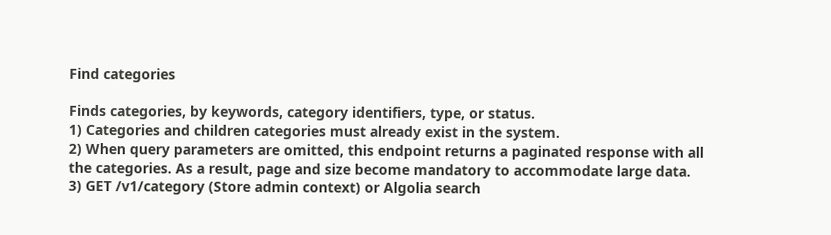Find categories

Finds categories, by keywords, category identifiers, type, or status.
1) Categories and children categories must already exist in the system.
2) When query parameters are omitted, this endpoint returns a paginated response with all the categories. As a result, page and size become mandatory to accommodate large data.
3) GET /v1/category (Store admin context) or Algolia search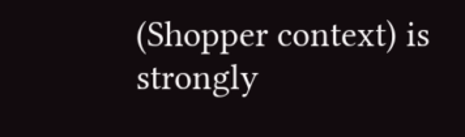(Shopper context) is strongly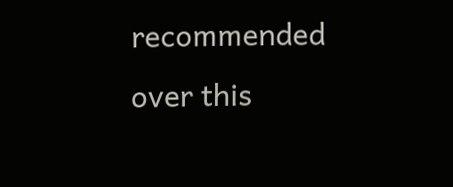recommended over this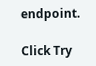endpoint.

Click Try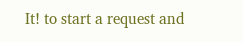It! to start a request and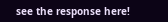see the response here!